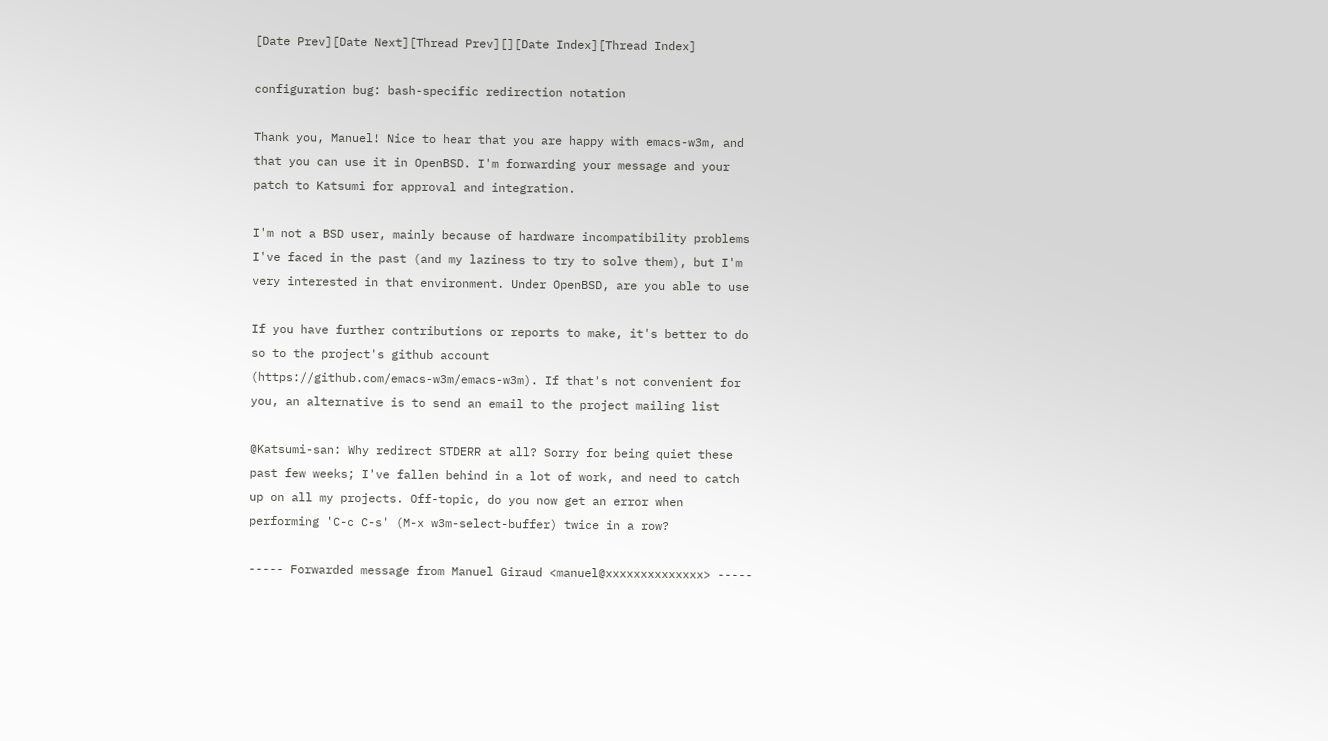[Date Prev][Date Next][Thread Prev][][Date Index][Thread Index]

configuration bug: bash-specific redirection notation

Thank you, Manuel! Nice to hear that you are happy with emacs-w3m, and
that you can use it in OpenBSD. I'm forwarding your message and your
patch to Katsumi for approval and integration.

I'm not a BSD user, mainly because of hardware incompatibility problems
I've faced in the past (and my laziness to try to solve them), but I'm
very interested in that environment. Under OpenBSD, are you able to use

If you have further contributions or reports to make, it's better to do
so to the project's github account
(https://github.com/emacs-w3m/emacs-w3m). If that's not convenient for
you, an alternative is to send an email to the project mailing list

@Katsumi-san: Why redirect STDERR at all? Sorry for being quiet these
past few weeks; I've fallen behind in a lot of work, and need to catch
up on all my projects. Off-topic, do you now get an error when
performing 'C-c C-s' (M-x w3m-select-buffer) twice in a row?

----- Forwarded message from Manuel Giraud <manuel@xxxxxxxxxxxxxx> -----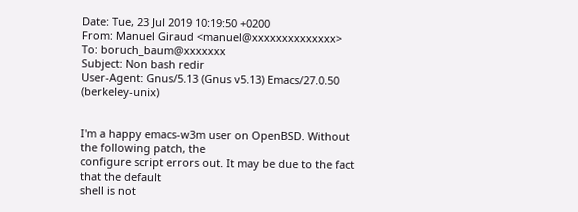Date: Tue, 23 Jul 2019 10:19:50 +0200
From: Manuel Giraud <manuel@xxxxxxxxxxxxxx>
To: boruch_baum@xxxxxxx
Subject: Non bash redir
User-Agent: Gnus/5.13 (Gnus v5.13) Emacs/27.0.50 (berkeley-unix)


I'm a happy emacs-w3m user on OpenBSD. Without the following patch, the
configure script errors out. It may be due to the fact that the default
shell is not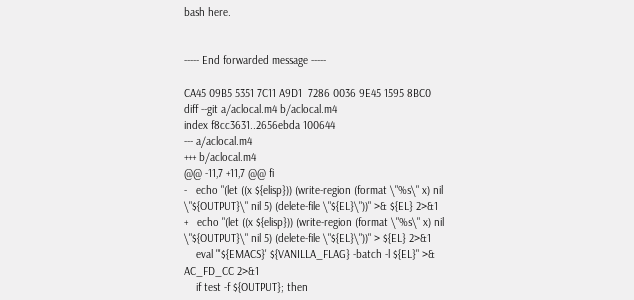bash here.


----- End forwarded message -----

CA45 09B5 5351 7C11 A9D1  7286 0036 9E45 1595 8BC0
diff --git a/aclocal.m4 b/aclocal.m4
index f8cc3631..2656ebda 100644
--- a/aclocal.m4
+++ b/aclocal.m4
@@ -11,7 +11,7 @@ fi
-   echo "(let ((x ${elisp})) (write-region (format \"%s\" x) nil \"${OUTPUT}\" nil 5) (delete-file \"${EL}\"))" >& ${EL} 2>&1
+   echo "(let ((x ${elisp})) (write-region (format \"%s\" x) nil \"${OUTPUT}\" nil 5) (delete-file \"${EL}\"))" > ${EL} 2>&1
    eval "'${EMACS}' ${VANILLA_FLAG} -batch -l ${EL}" >& AC_FD_CC 2>&1
    if test -f ${OUTPUT}; then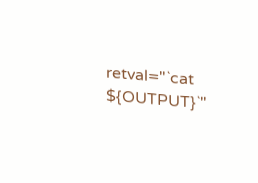retval="`cat ${OUTPUT}`"